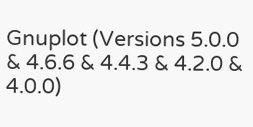Gnuplot (Versions 5.0.0 & 4.6.6 & 4.4.3 & 4.2.0 & 4.0.0)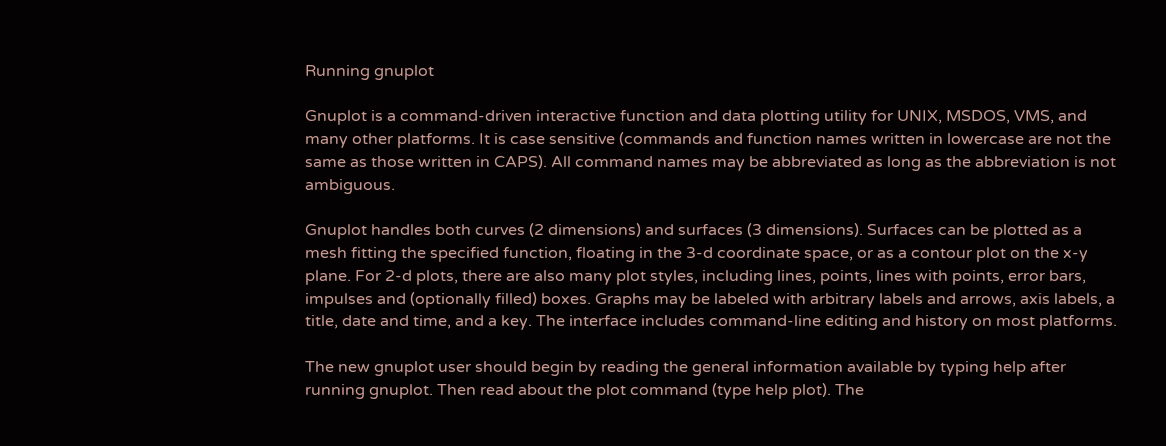Running gnuplot

Gnuplot is a command-driven interactive function and data plotting utility for UNIX, MSDOS, VMS, and many other platforms. It is case sensitive (commands and function names written in lowercase are not the same as those written in CAPS). All command names may be abbreviated as long as the abbreviation is not ambiguous.

Gnuplot handles both curves (2 dimensions) and surfaces (3 dimensions). Surfaces can be plotted as a mesh fitting the specified function, floating in the 3-d coordinate space, or as a contour plot on the x-y plane. For 2-d plots, there are also many plot styles, including lines, points, lines with points, error bars, impulses and (optionally filled) boxes. Graphs may be labeled with arbitrary labels and arrows, axis labels, a title, date and time, and a key. The interface includes command-line editing and history on most platforms.

The new gnuplot user should begin by reading the general information available by typing help after running gnuplot. Then read about the plot command (type help plot). The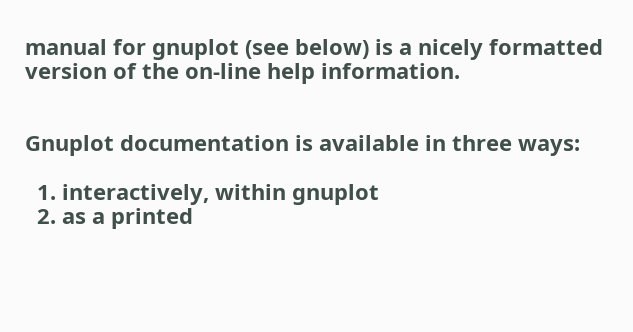manual for gnuplot (see below) is a nicely formatted version of the on-line help information.


Gnuplot documentation is available in three ways:

  1. interactively, within gnuplot
  2. as a printed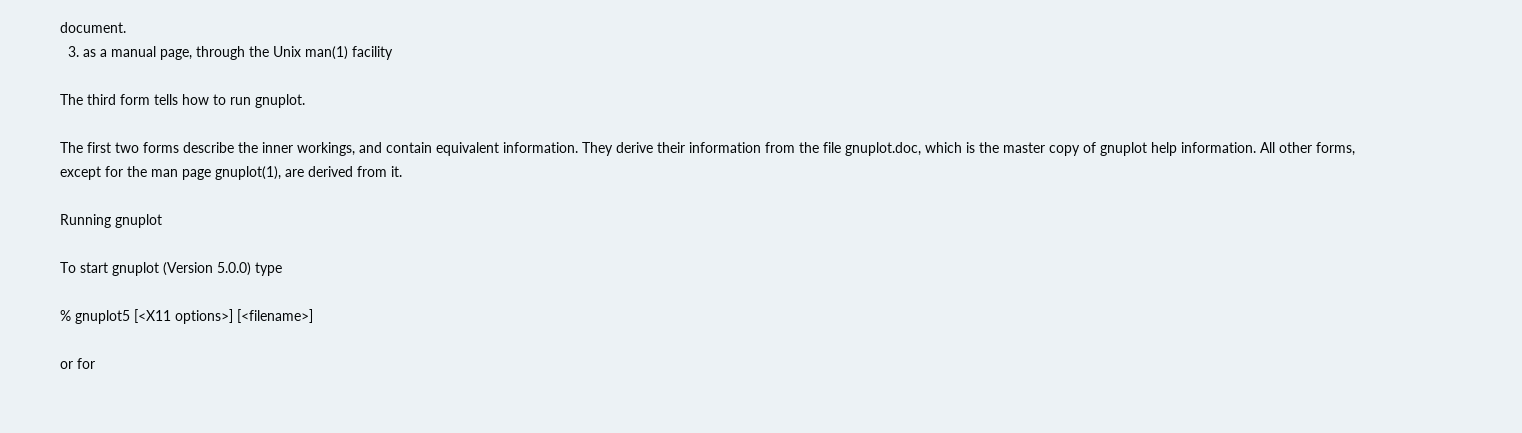document.
  3. as a manual page, through the Unix man(1) facility

The third form tells how to run gnuplot.

The first two forms describe the inner workings, and contain equivalent information. They derive their information from the file gnuplot.doc, which is the master copy of gnuplot help information. All other forms, except for the man page gnuplot(1), are derived from it.

Running gnuplot

To start gnuplot (Version 5.0.0) type

% gnuplot5 [<X11 options>] [<filename>]

or for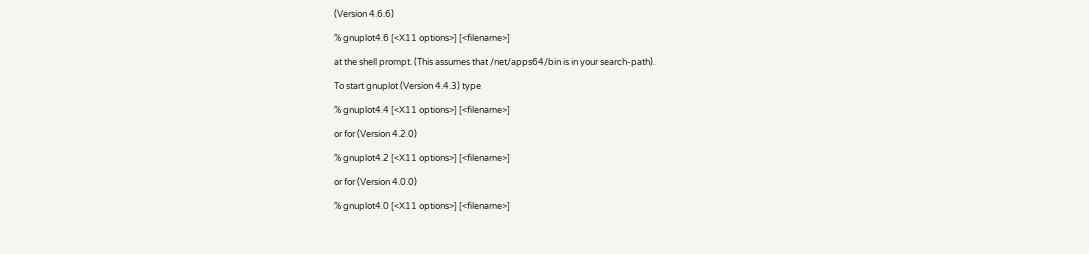(Version 4.6.6)

% gnuplot4.6 [<X11 options>] [<filename>]

at the shell prompt. (This assumes that /net/apps64/bin is in your search-path).

To start gnuplot (Version 4.4.3) type

% gnuplot4.4 [<X11 options>] [<filename>]

or for (Version 4.2.0)

% gnuplot4.2 [<X11 options>] [<filename>]

or for (Version 4.0.0)

% gnuplot4.0 [<X11 options>] [<filename>]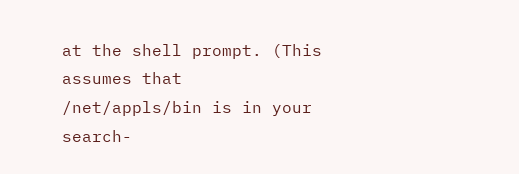at the shell prompt. (This assumes that /net/appls/bin is in your search-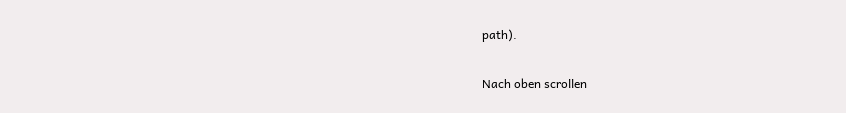path).

Nach oben scrollen